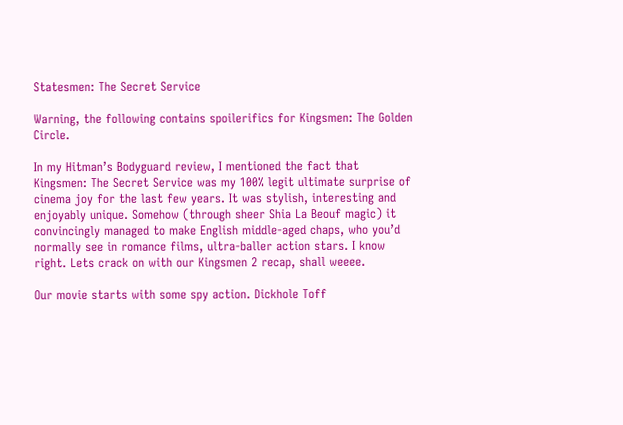Statesmen: The Secret Service

Warning, the following contains spoilerifics for Kingsmen: The Golden Circle.

In my Hitman’s Bodyguard review, I mentioned the fact that Kingsmen: The Secret Service was my 100% legit ultimate surprise of cinema joy for the last few years. It was stylish, interesting and enjoyably unique. Somehow (through sheer Shia La Beouf magic) it convincingly managed to make English middle-aged chaps, who you’d normally see in romance films, ultra-baller action stars. I know right. Lets crack on with our Kingsmen 2 recap, shall weeee.

Our movie starts with some spy action. Dickhole Toff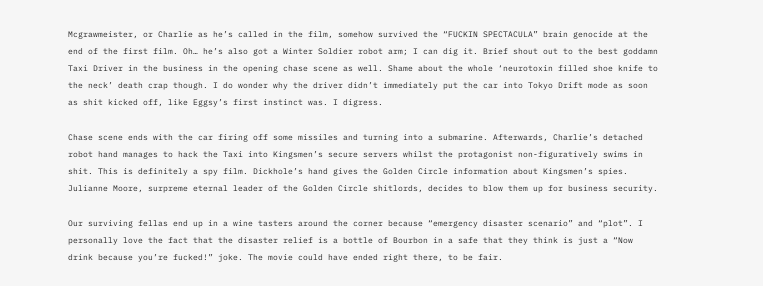Mcgrawmeister, or Charlie as he’s called in the film, somehow survived the “FUCKIN SPECTACULA” brain genocide at the end of the first film. Oh… he’s also got a Winter Soldier robot arm; I can dig it. Brief shout out to the best goddamn Taxi Driver in the business in the opening chase scene as well. Shame about the whole ‘neurotoxin filled shoe knife to the neck’ death crap though. I do wonder why the driver didn’t immediately put the car into Tokyo Drift mode as soon as shit kicked off, like Eggsy’s first instinct was. I digress.

Chase scene ends with the car firing off some missiles and turning into a submarine. Afterwards, Charlie’s detached robot hand manages to hack the Taxi into Kingsmen’s secure servers whilst the protagonist non-figuratively swims in shit. This is definitely a spy film. Dickhole’s hand gives the Golden Circle information about Kingsmen’s spies. Julianne Moore, surpreme eternal leader of the Golden Circle shitlords, decides to blow them up for business security.

Our surviving fellas end up in a wine tasters around the corner because “emergency disaster scenario” and “plot”. I personally love the fact that the disaster relief is a bottle of Bourbon in a safe that they think is just a “Now drink because you’re fucked!” joke. The movie could have ended right there, to be fair.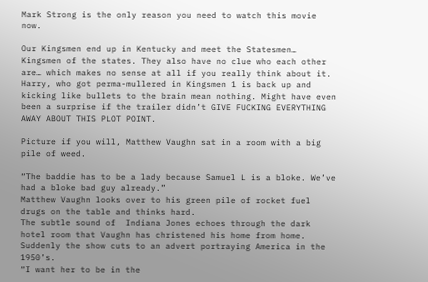Mark Strong is the only reason you need to watch this movie now.

Our Kingsmen end up in Kentucky and meet the Statesmen… Kingsmen of the states. They also have no clue who each other are… which makes no sense at all if you really think about it. Harry, who got perma-mullered in Kingsmen 1 is back up and kicking like bullets to the brain mean nothing. Might have even been a surprise if the trailer didn’t GIVE FUCKING EVERYTHING AWAY ABOUT THIS PLOT POINT.

Picture if you will, Matthew Vaughn sat in a room with a big pile of weed.

“The baddie has to be a lady because Samuel L is a bloke. We’ve had a bloke bad guy already.”
Matthew Vaughn looks over to his green pile of rocket fuel drugs on the table and thinks hard.
The subtle sound of  Indiana Jones echoes through the dark hotel room that Vaughn has christened his home from home. Suddenly the show cuts to an advert portraying America in the 1950’s.
“I want her to be in the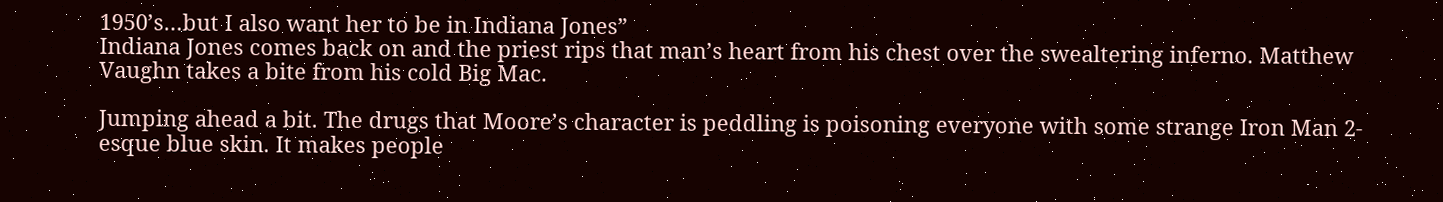1950’s…but I also want her to be in Indiana Jones”
Indiana Jones comes back on and the priest rips that man’s heart from his chest over the swealtering inferno. Matthew Vaughn takes a bite from his cold Big Mac.

Jumping ahead a bit. The drugs that Moore’s character is peddling is poisoning everyone with some strange Iron Man 2-esque blue skin. It makes people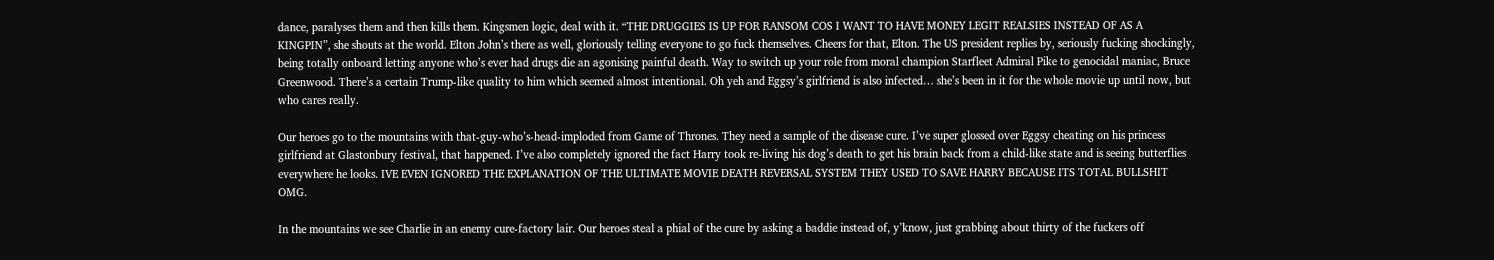dance, paralyses them and then kills them. Kingsmen logic, deal with it. “THE DRUGGIES IS UP FOR RANSOM COS I WANT TO HAVE MONEY LEGIT REALSIES INSTEAD OF AS A KINGPIN”, she shouts at the world. Elton John’s there as well, gloriously telling everyone to go fuck themselves. Cheers for that, Elton. The US president replies by, seriously fucking shockingly, being totally onboard letting anyone who’s ever had drugs die an agonising painful death. Way to switch up your role from moral champion Starfleet Admiral Pike to genocidal maniac, Bruce Greenwood. There’s a certain Trump-like quality to him which seemed almost intentional. Oh yeh and Eggsy’s girlfriend is also infected… she’s been in it for the whole movie up until now, but who cares really.

Our heroes go to the mountains with that-guy-who’s-head-imploded from Game of Thrones. They need a sample of the disease cure. I’ve super glossed over Eggsy cheating on his princess girlfriend at Glastonbury festival, that happened. I’ve also completely ignored the fact Harry took re-living his dog’s death to get his brain back from a child-like state and is seeing butterflies everywhere he looks. IVE EVEN IGNORED THE EXPLANATION OF THE ULTIMATE MOVIE DEATH REVERSAL SYSTEM THEY USED TO SAVE HARRY BECAUSE ITS TOTAL BULLSHIT OMG.

In the mountains we see Charlie in an enemy cure-factory lair. Our heroes steal a phial of the cure by asking a baddie instead of, y’know, just grabbing about thirty of the fuckers off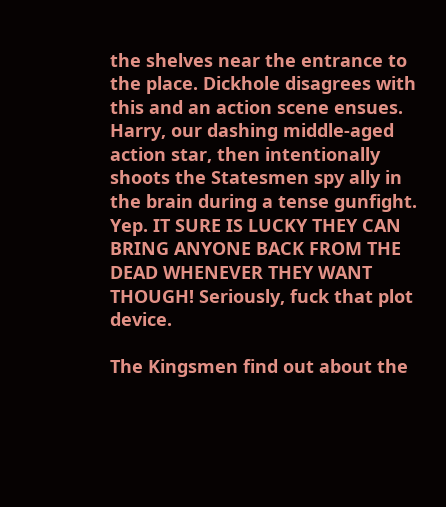the shelves near the entrance to the place. Dickhole disagrees with this and an action scene ensues. Harry, our dashing middle-aged action star, then intentionally shoots the Statesmen spy ally in the brain during a tense gunfight. Yep. IT SURE IS LUCKY THEY CAN BRING ANYONE BACK FROM THE DEAD WHENEVER THEY WANT THOUGH! Seriously, fuck that plot device.

The Kingsmen find out about the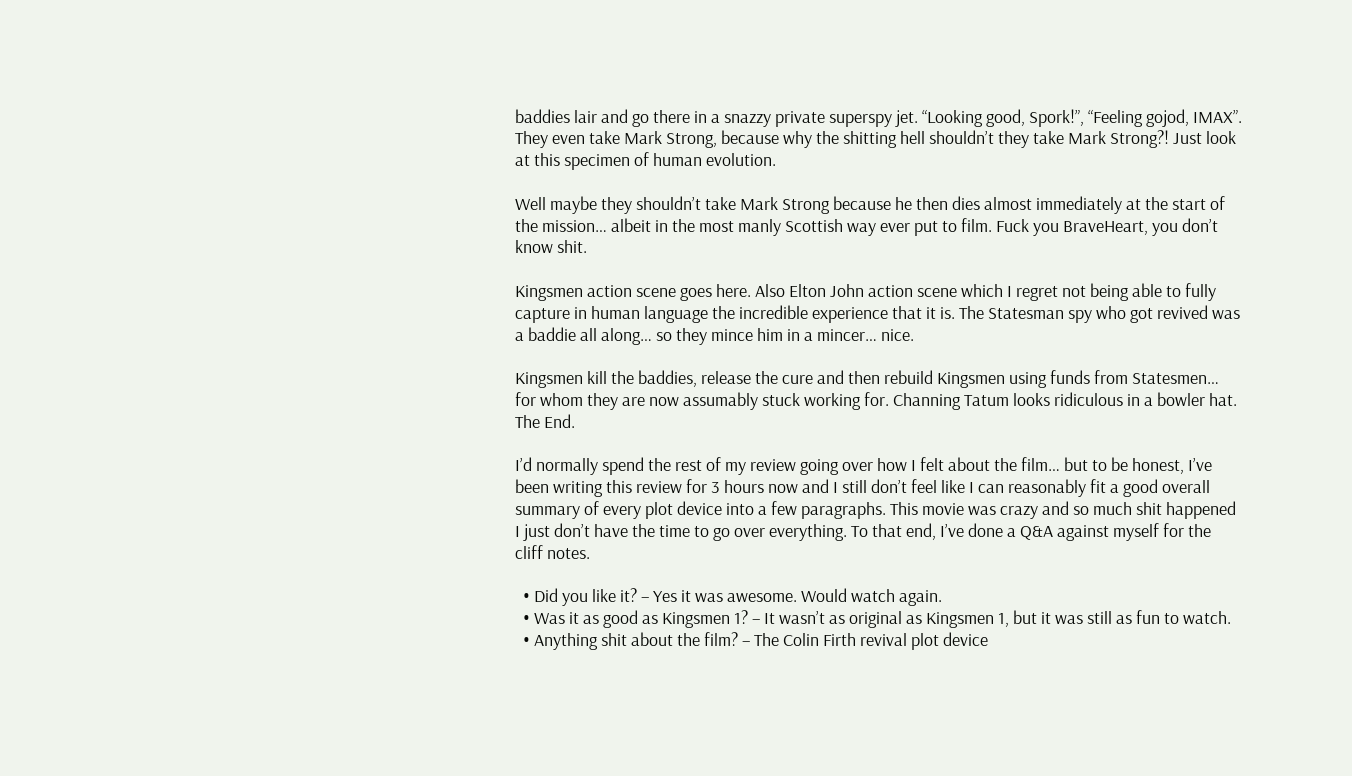baddies lair and go there in a snazzy private superspy jet. “Looking good, Spork!”, “Feeling gojod, IMAX”. They even take Mark Strong, because why the shitting hell shouldn’t they take Mark Strong?! Just look at this specimen of human evolution.

Well maybe they shouldn’t take Mark Strong because he then dies almost immediately at the start of the mission… albeit in the most manly Scottish way ever put to film. Fuck you BraveHeart, you don’t know shit.

Kingsmen action scene goes here. Also Elton John action scene which I regret not being able to fully capture in human language the incredible experience that it is. The Statesman spy who got revived was a baddie all along… so they mince him in a mincer… nice.

Kingsmen kill the baddies, release the cure and then rebuild Kingsmen using funds from Statesmen… for whom they are now assumably stuck working for. Channing Tatum looks ridiculous in a bowler hat. The End.

I’d normally spend the rest of my review going over how I felt about the film… but to be honest, I’ve been writing this review for 3 hours now and I still don’t feel like I can reasonably fit a good overall summary of every plot device into a few paragraphs. This movie was crazy and so much shit happened I just don’t have the time to go over everything. To that end, I’ve done a Q&A against myself for the cliff notes.

  • Did you like it? – Yes it was awesome. Would watch again.
  • Was it as good as Kingsmen 1? – It wasn’t as original as Kingsmen 1, but it was still as fun to watch.
  • Anything shit about the film? – The Colin Firth revival plot device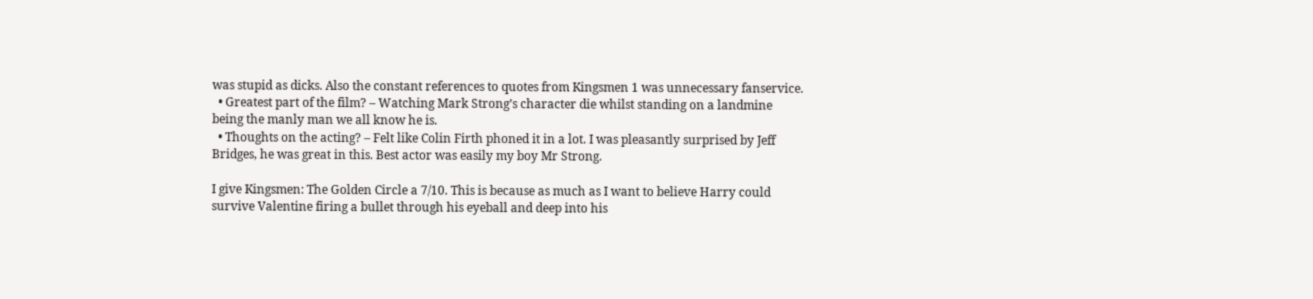was stupid as dicks. Also the constant references to quotes from Kingsmen 1 was unnecessary fanservice.
  • Greatest part of the film? – Watching Mark Strong’s character die whilst standing on a landmine being the manly man we all know he is.
  • Thoughts on the acting? – Felt like Colin Firth phoned it in a lot. I was pleasantly surprised by Jeff Bridges, he was great in this. Best actor was easily my boy Mr Strong.

I give Kingsmen: The Golden Circle a 7/10. This is because as much as I want to believe Harry could survive Valentine firing a bullet through his eyeball and deep into his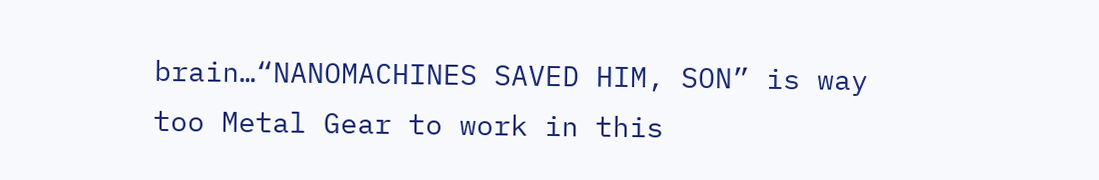brain…“NANOMACHINES SAVED HIM, SON” is way too Metal Gear to work in this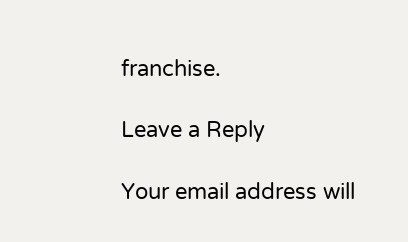franchise.

Leave a Reply

Your email address will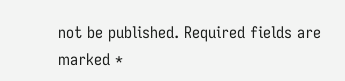not be published. Required fields are marked *